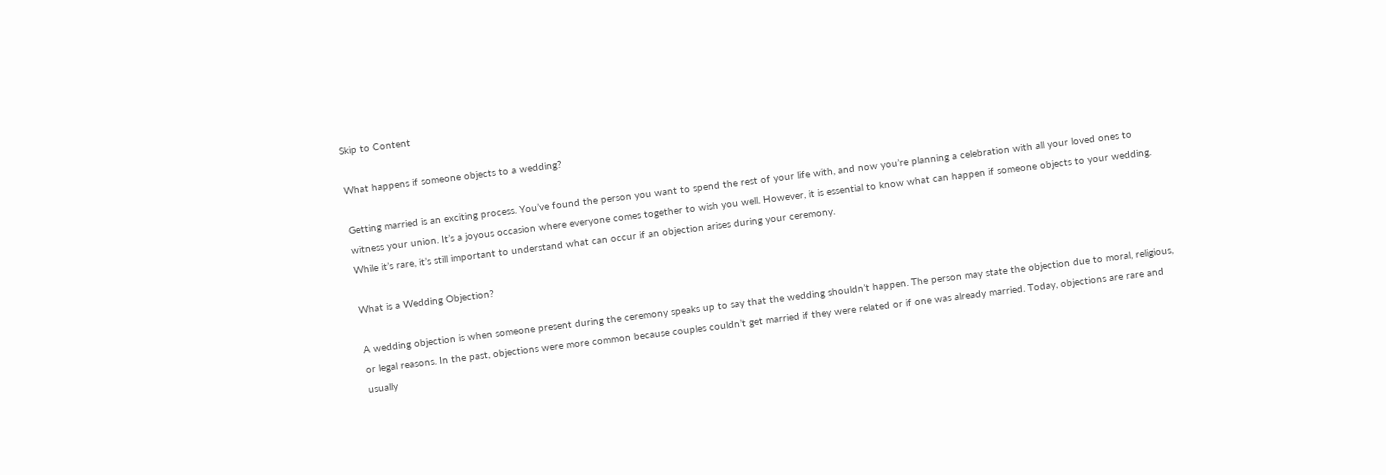Skip to Content

What happens if someone objects to a wedding?

Getting married is an exciting process. You’ve found the person you want to spend the rest of your life with, and now you’re planning a celebration with all your loved ones to witness your union. It’s a joyous occasion where everyone comes together to wish you well. However, it is essential to know what can happen if someone objects to your wedding. While it’s rare, it’s still important to understand what can occur if an objection arises during your ceremony.

What is a Wedding Objection?

A wedding objection is when someone present during the ceremony speaks up to say that the wedding shouldn’t happen. The person may state the objection due to moral, religious, or legal reasons. In the past, objections were more common because couples couldn’t get married if they were related or if one was already married. Today, objections are rare and usually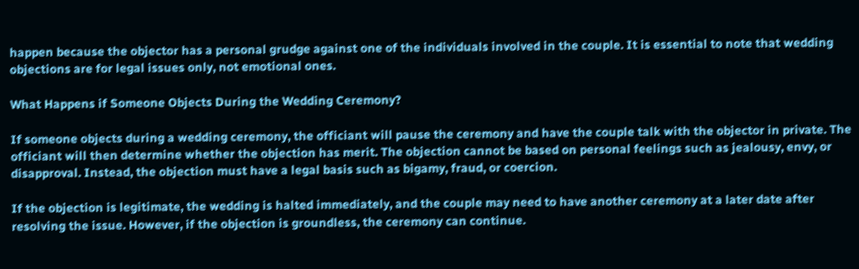happen because the objector has a personal grudge against one of the individuals involved in the couple. It is essential to note that wedding objections are for legal issues only, not emotional ones.

What Happens if Someone Objects During the Wedding Ceremony?

If someone objects during a wedding ceremony, the officiant will pause the ceremony and have the couple talk with the objector in private. The officiant will then determine whether the objection has merit. The objection cannot be based on personal feelings such as jealousy, envy, or disapproval. Instead, the objection must have a legal basis such as bigamy, fraud, or coercion.

If the objection is legitimate, the wedding is halted immediately, and the couple may need to have another ceremony at a later date after resolving the issue. However, if the objection is groundless, the ceremony can continue.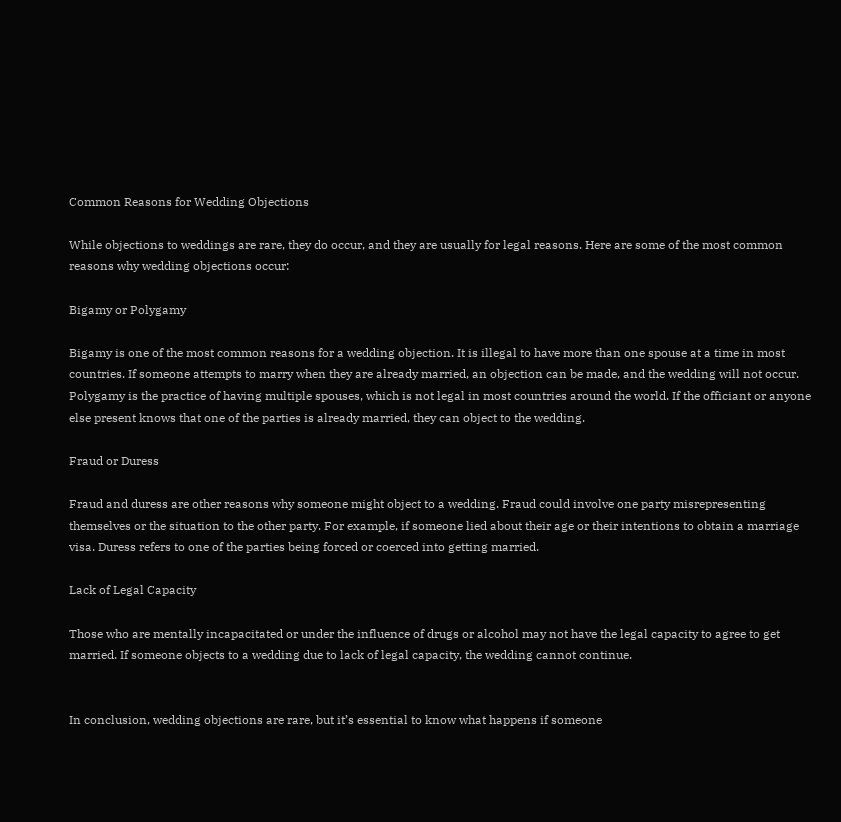Common Reasons for Wedding Objections

While objections to weddings are rare, they do occur, and they are usually for legal reasons. Here are some of the most common reasons why wedding objections occur:

Bigamy or Polygamy

Bigamy is one of the most common reasons for a wedding objection. It is illegal to have more than one spouse at a time in most countries. If someone attempts to marry when they are already married, an objection can be made, and the wedding will not occur. Polygamy is the practice of having multiple spouses, which is not legal in most countries around the world. If the officiant or anyone else present knows that one of the parties is already married, they can object to the wedding.

Fraud or Duress

Fraud and duress are other reasons why someone might object to a wedding. Fraud could involve one party misrepresenting themselves or the situation to the other party. For example, if someone lied about their age or their intentions to obtain a marriage visa. Duress refers to one of the parties being forced or coerced into getting married.

Lack of Legal Capacity

Those who are mentally incapacitated or under the influence of drugs or alcohol may not have the legal capacity to agree to get married. If someone objects to a wedding due to lack of legal capacity, the wedding cannot continue.


In conclusion, wedding objections are rare, but it’s essential to know what happens if someone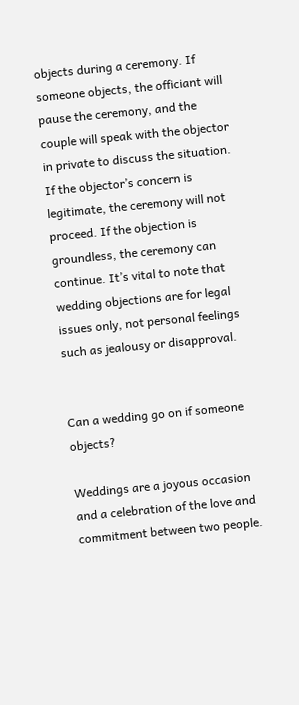objects during a ceremony. If someone objects, the officiant will pause the ceremony, and the couple will speak with the objector in private to discuss the situation. If the objector’s concern is legitimate, the ceremony will not proceed. If the objection is groundless, the ceremony can continue. It’s vital to note that wedding objections are for legal issues only, not personal feelings such as jealousy or disapproval.


Can a wedding go on if someone objects?

Weddings are a joyous occasion and a celebration of the love and commitment between two people.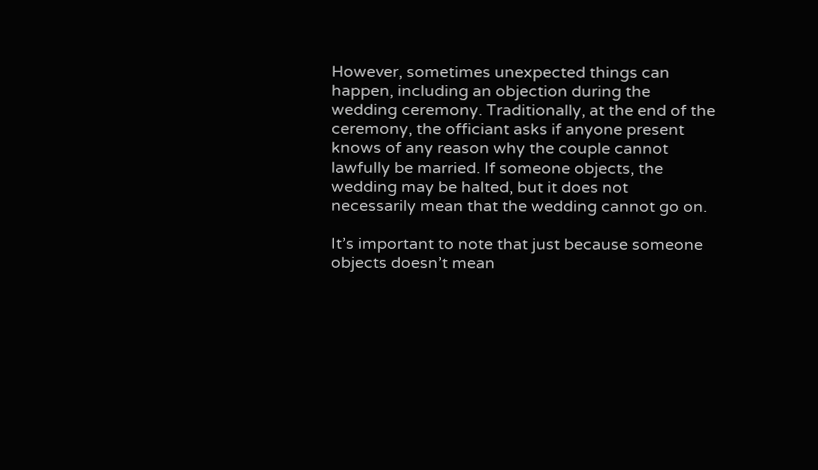However, sometimes unexpected things can happen, including an objection during the wedding ceremony. Traditionally, at the end of the ceremony, the officiant asks if anyone present knows of any reason why the couple cannot lawfully be married. If someone objects, the wedding may be halted, but it does not necessarily mean that the wedding cannot go on.

It’s important to note that just because someone objects doesn’t mean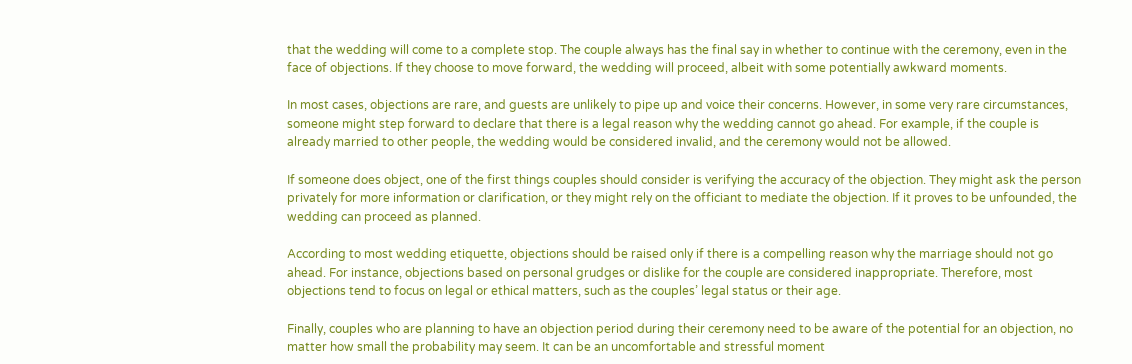that the wedding will come to a complete stop. The couple always has the final say in whether to continue with the ceremony, even in the face of objections. If they choose to move forward, the wedding will proceed, albeit with some potentially awkward moments.

In most cases, objections are rare, and guests are unlikely to pipe up and voice their concerns. However, in some very rare circumstances, someone might step forward to declare that there is a legal reason why the wedding cannot go ahead. For example, if the couple is already married to other people, the wedding would be considered invalid, and the ceremony would not be allowed.

If someone does object, one of the first things couples should consider is verifying the accuracy of the objection. They might ask the person privately for more information or clarification, or they might rely on the officiant to mediate the objection. If it proves to be unfounded, the wedding can proceed as planned.

According to most wedding etiquette, objections should be raised only if there is a compelling reason why the marriage should not go ahead. For instance, objections based on personal grudges or dislike for the couple are considered inappropriate. Therefore, most objections tend to focus on legal or ethical matters, such as the couples’ legal status or their age.

Finally, couples who are planning to have an objection period during their ceremony need to be aware of the potential for an objection, no matter how small the probability may seem. It can be an uncomfortable and stressful moment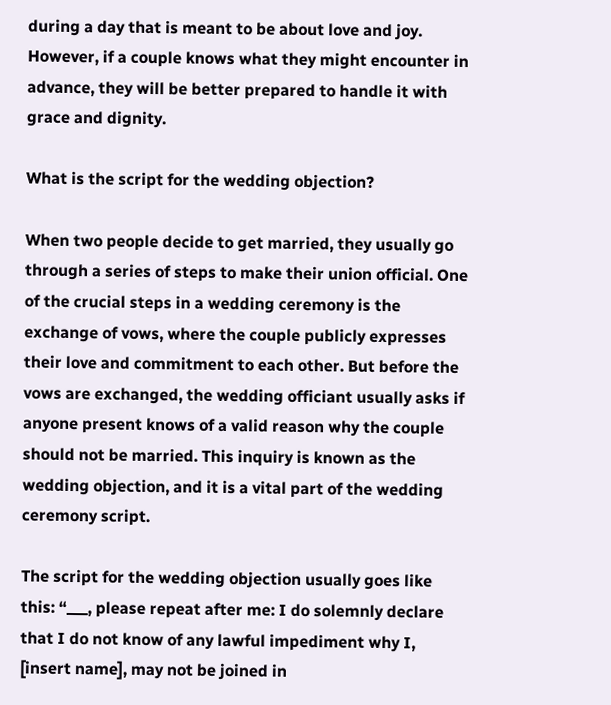during a day that is meant to be about love and joy. However, if a couple knows what they might encounter in advance, they will be better prepared to handle it with grace and dignity.

What is the script for the wedding objection?

When two people decide to get married, they usually go through a series of steps to make their union official. One of the crucial steps in a wedding ceremony is the exchange of vows, where the couple publicly expresses their love and commitment to each other. But before the vows are exchanged, the wedding officiant usually asks if anyone present knows of a valid reason why the couple should not be married. This inquiry is known as the wedding objection, and it is a vital part of the wedding ceremony script.

The script for the wedding objection usually goes like this: “___, please repeat after me: I do solemnly declare that I do not know of any lawful impediment why I, [insert name], may not be joined in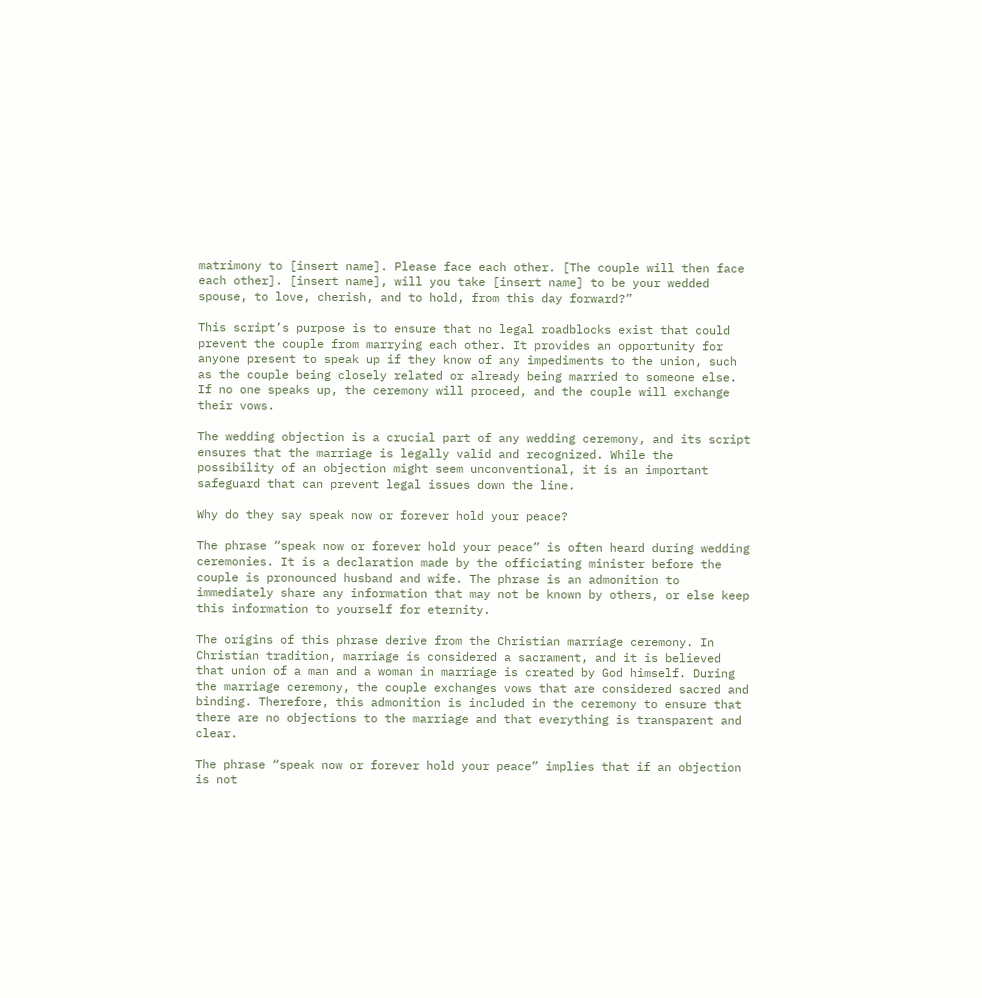matrimony to [insert name]. Please face each other. [The couple will then face each other]. [insert name], will you take [insert name] to be your wedded spouse, to love, cherish, and to hold, from this day forward?”

This script’s purpose is to ensure that no legal roadblocks exist that could prevent the couple from marrying each other. It provides an opportunity for anyone present to speak up if they know of any impediments to the union, such as the couple being closely related or already being married to someone else. If no one speaks up, the ceremony will proceed, and the couple will exchange their vows.

The wedding objection is a crucial part of any wedding ceremony, and its script ensures that the marriage is legally valid and recognized. While the possibility of an objection might seem unconventional, it is an important safeguard that can prevent legal issues down the line.

Why do they say speak now or forever hold your peace?

The phrase “speak now or forever hold your peace” is often heard during wedding ceremonies. It is a declaration made by the officiating minister before the couple is pronounced husband and wife. The phrase is an admonition to immediately share any information that may not be known by others, or else keep this information to yourself for eternity.

The origins of this phrase derive from the Christian marriage ceremony. In Christian tradition, marriage is considered a sacrament, and it is believed that union of a man and a woman in marriage is created by God himself. During the marriage ceremony, the couple exchanges vows that are considered sacred and binding. Therefore, this admonition is included in the ceremony to ensure that there are no objections to the marriage and that everything is transparent and clear.

The phrase “speak now or forever hold your peace” implies that if an objection is not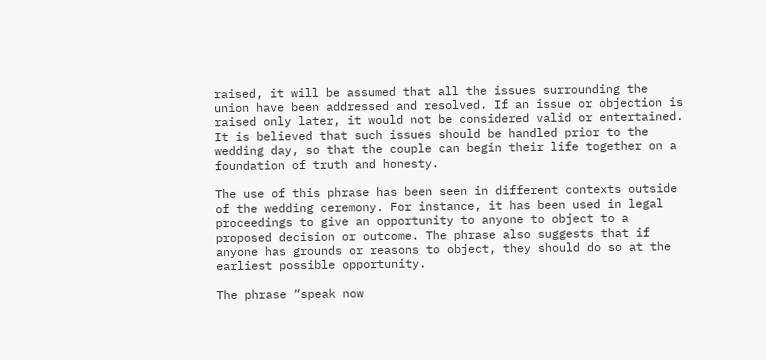raised, it will be assumed that all the issues surrounding the union have been addressed and resolved. If an issue or objection is raised only later, it would not be considered valid or entertained. It is believed that such issues should be handled prior to the wedding day, so that the couple can begin their life together on a foundation of truth and honesty.

The use of this phrase has been seen in different contexts outside of the wedding ceremony. For instance, it has been used in legal proceedings to give an opportunity to anyone to object to a proposed decision or outcome. The phrase also suggests that if anyone has grounds or reasons to object, they should do so at the earliest possible opportunity.

The phrase “speak now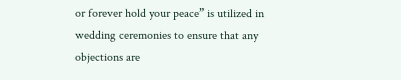or forever hold your peace” is utilized in wedding ceremonies to ensure that any objections are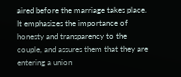aired before the marriage takes place. It emphasizes the importance of honesty and transparency to the couple, and assures them that they are entering a union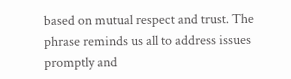based on mutual respect and trust. The phrase reminds us all to address issues promptly and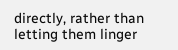directly, rather than letting them linger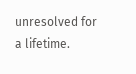unresolved for a lifetime.